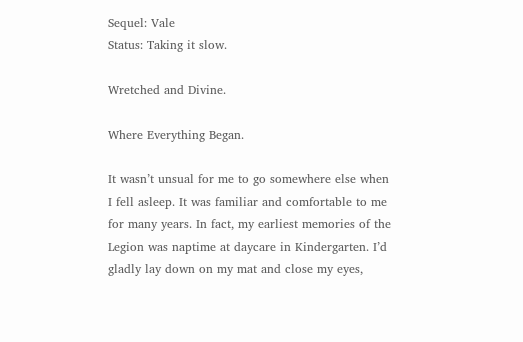Sequel: Vale
Status: Taking it slow.

Wretched and Divine.

Where Everything Began.

It wasn’t unsual for me to go somewhere else when I fell asleep. It was familiar and comfortable to me for many years. In fact, my earliest memories of the Legion was naptime at daycare in Kindergarten. I’d gladly lay down on my mat and close my eyes,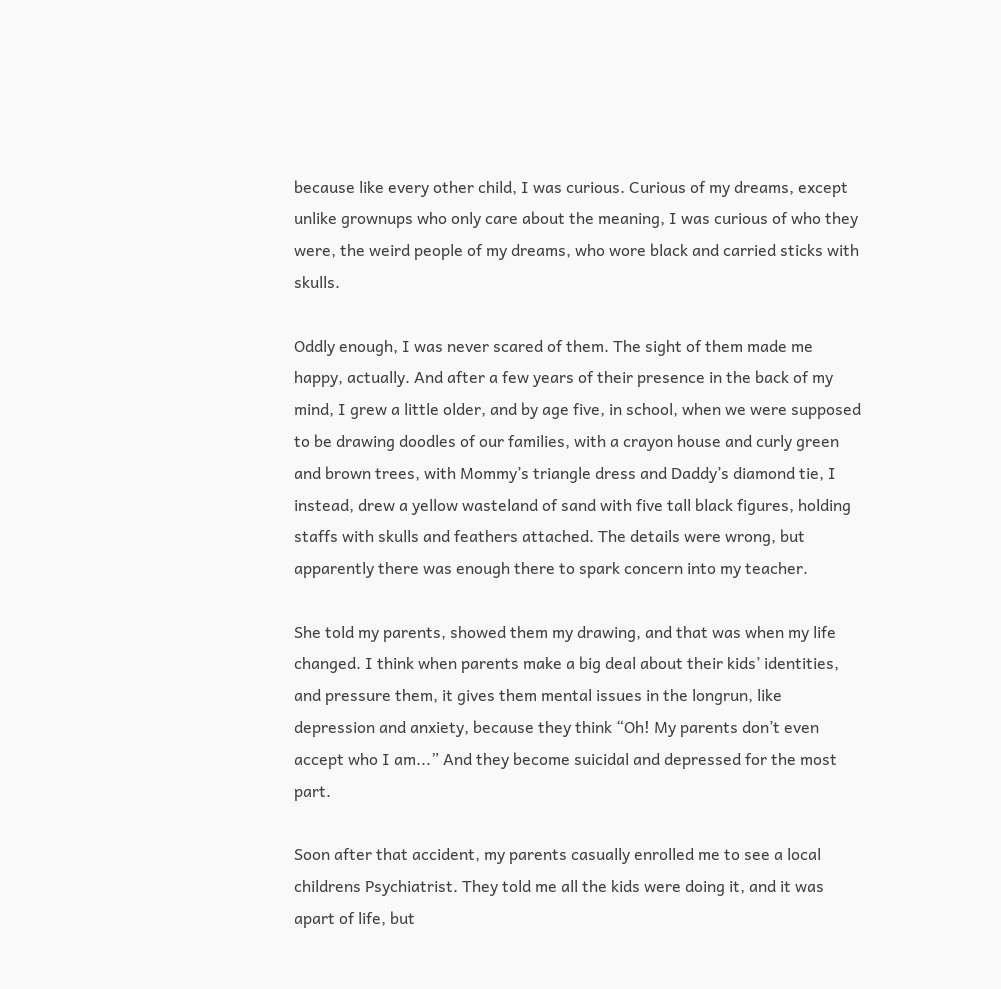because like every other child, I was curious. Curious of my dreams, except unlike grownups who only care about the meaning, I was curious of who they were, the weird people of my dreams, who wore black and carried sticks with skulls.

Oddly enough, I was never scared of them. The sight of them made me happy, actually. And after a few years of their presence in the back of my mind, I grew a little older, and by age five, in school, when we were supposed to be drawing doodles of our families, with a crayon house and curly green and brown trees, with Mommy’s triangle dress and Daddy’s diamond tie, I instead, drew a yellow wasteland of sand with five tall black figures, holding staffs with skulls and feathers attached. The details were wrong, but apparently there was enough there to spark concern into my teacher.

She told my parents, showed them my drawing, and that was when my life changed. I think when parents make a big deal about their kids’ identities, and pressure them, it gives them mental issues in the longrun, like depression and anxiety, because they think “Oh! My parents don’t even accept who I am...” And they become suicidal and depressed for the most part.

Soon after that accident, my parents casually enrolled me to see a local childrens Psychiatrist. They told me all the kids were doing it, and it was apart of life, but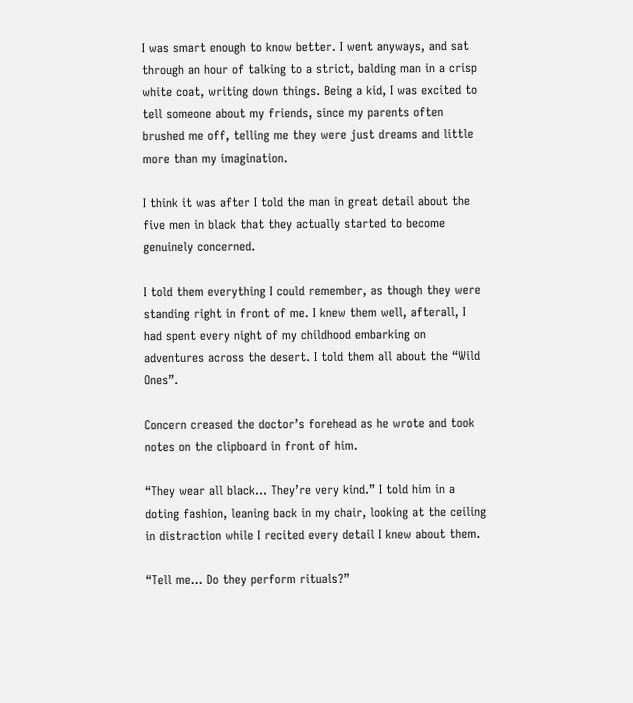I was smart enough to know better. I went anyways, and sat through an hour of talking to a strict, balding man in a crisp white coat, writing down things. Being a kid, I was excited to tell someone about my friends, since my parents often brushed me off, telling me they were just dreams and little more than my imagination.

I think it was after I told the man in great detail about the five men in black that they actually started to become genuinely concerned.

I told them everything I could remember, as though they were standing right in front of me. I knew them well, afterall, I had spent every night of my childhood embarking on adventures across the desert. I told them all about the “Wild Ones”.

Concern creased the doctor’s forehead as he wrote and took notes on the clipboard in front of him.

“They wear all black... They’re very kind.” I told him in a doting fashion, leaning back in my chair, looking at the ceiling in distraction while I recited every detail I knew about them.

“Tell me... Do they perform rituals?”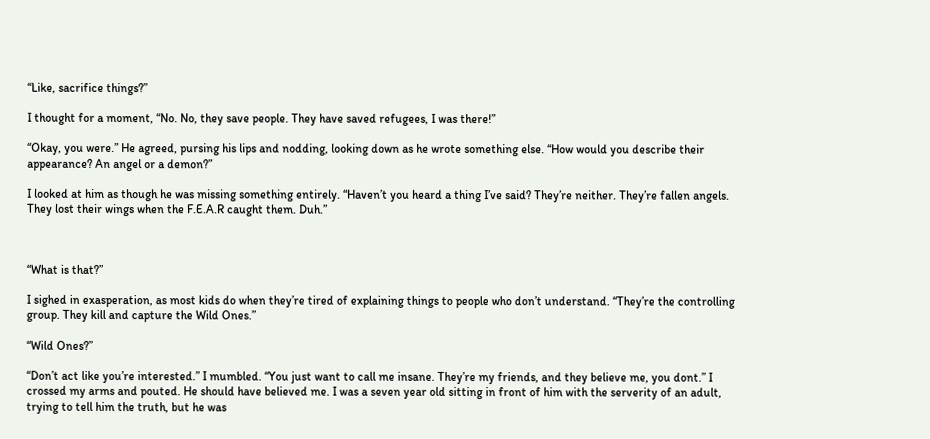“Like, sacrifice things?”

I thought for a moment, “No. No, they save people. They have saved refugees, I was there!”

“Okay, you were.” He agreed, pursing his lips and nodding, looking down as he wrote something else. “How would you describe their appearance? An angel or a demon?”

I looked at him as though he was missing something entirely. “Haven’t you heard a thing I’ve said? They’re neither. They’re fallen angels. They lost their wings when the F.E.A.R caught them. Duh.”



“What is that?”

I sighed in exasperation, as most kids do when they’re tired of explaining things to people who don’t understand. “They’re the controlling group. They kill and capture the Wild Ones.”

“Wild Ones?”

“Don’t act like you’re interested.” I mumbled. “You just want to call me insane. They’re my friends, and they believe me, you dont.” I crossed my arms and pouted. He should have believed me. I was a seven year old sitting in front of him with the serverity of an adult, trying to tell him the truth, but he was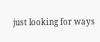just looking for ways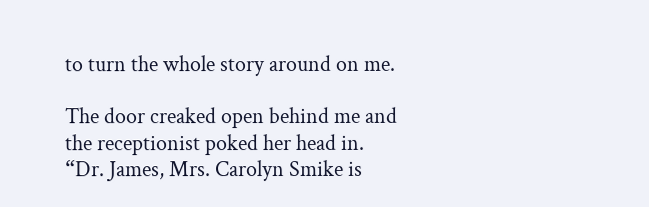to turn the whole story around on me.

The door creaked open behind me and the receptionist poked her head in. “Dr. James, Mrs. Carolyn Smike is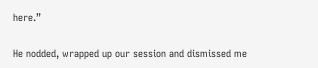here.”

He nodded, wrapped up our session and dismissed me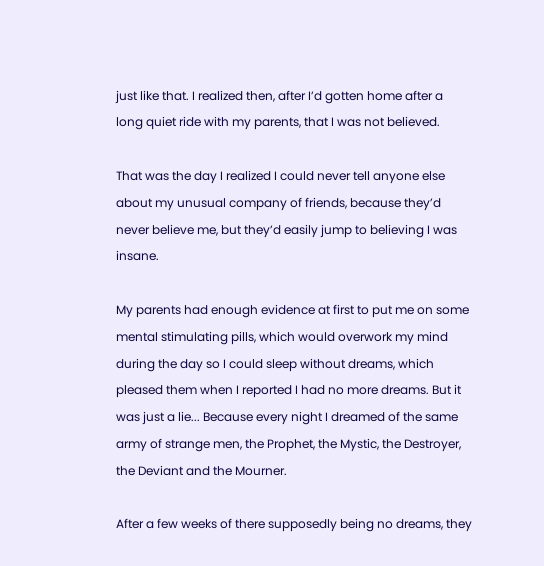just like that. I realized then, after I’d gotten home after a long quiet ride with my parents, that I was not believed.

That was the day I realized I could never tell anyone else about my unusual company of friends, because they’d never believe me, but they’d easily jump to believing I was insane.

My parents had enough evidence at first to put me on some mental stimulating pills, which would overwork my mind during the day so I could sleep without dreams, which pleased them when I reported I had no more dreams. But it was just a lie... Because every night I dreamed of the same army of strange men, the Prophet, the Mystic, the Destroyer, the Deviant and the Mourner.

After a few weeks of there supposedly being no dreams, they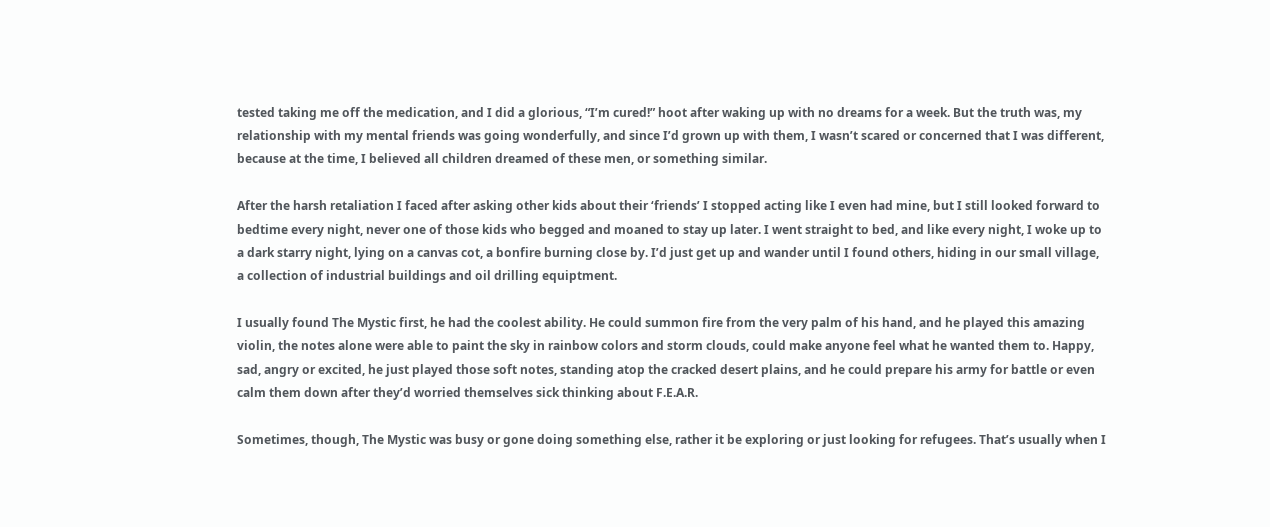tested taking me off the medication, and I did a glorious, “I’m cured!” hoot after waking up with no dreams for a week. But the truth was, my relationship with my mental friends was going wonderfully, and since I’d grown up with them, I wasn’t scared or concerned that I was different, because at the time, I believed all children dreamed of these men, or something similar.

After the harsh retaliation I faced after asking other kids about their ‘friends’ I stopped acting like I even had mine, but I still looked forward to bedtime every night, never one of those kids who begged and moaned to stay up later. I went straight to bed, and like every night, I woke up to a dark starry night, lying on a canvas cot, a bonfire burning close by. I’d just get up and wander until I found others, hiding in our small village, a collection of industrial buildings and oil drilling equiptment.

I usually found The Mystic first, he had the coolest ability. He could summon fire from the very palm of his hand, and he played this amazing violin, the notes alone were able to paint the sky in rainbow colors and storm clouds, could make anyone feel what he wanted them to. Happy, sad, angry or excited, he just played those soft notes, standing atop the cracked desert plains, and he could prepare his army for battle or even calm them down after they’d worried themselves sick thinking about F.E.A.R.

Sometimes, though, The Mystic was busy or gone doing something else, rather it be exploring or just looking for refugees. That’s usually when I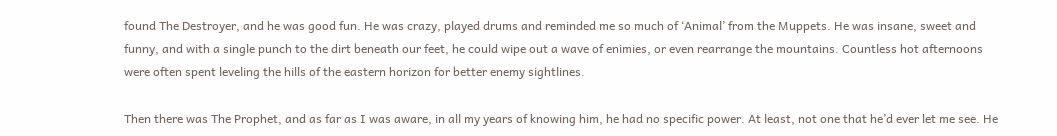found The Destroyer, and he was good fun. He was crazy, played drums and reminded me so much of ‘Animal’ from the Muppets. He was insane, sweet and funny, and with a single punch to the dirt beneath our feet, he could wipe out a wave of enimies, or even rearrange the mountains. Countless hot afternoons were often spent leveling the hills of the eastern horizon for better enemy sightlines.

Then there was The Prophet, and as far as I was aware, in all my years of knowing him, he had no specific power. At least, not one that he’d ever let me see. He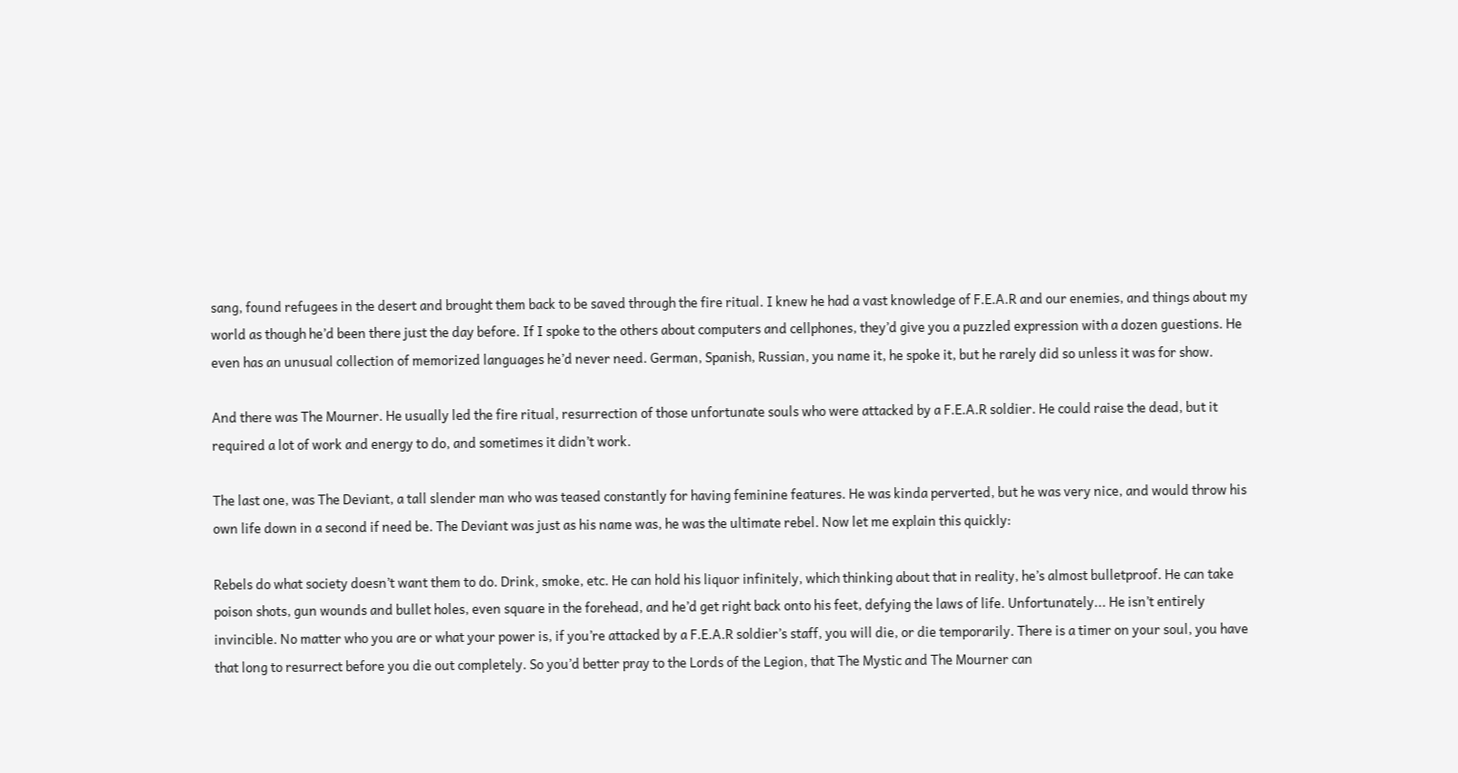sang, found refugees in the desert and brought them back to be saved through the fire ritual. I knew he had a vast knowledge of F.E.A.R and our enemies, and things about my world as though he’d been there just the day before. If I spoke to the others about computers and cellphones, they’d give you a puzzled expression with a dozen guestions. He even has an unusual collection of memorized languages he’d never need. German, Spanish, Russian, you name it, he spoke it, but he rarely did so unless it was for show.

And there was The Mourner. He usually led the fire ritual, resurrection of those unfortunate souls who were attacked by a F.E.A.R soldier. He could raise the dead, but it required a lot of work and energy to do, and sometimes it didn’t work.

The last one, was The Deviant, a tall slender man who was teased constantly for having feminine features. He was kinda perverted, but he was very nice, and would throw his own life down in a second if need be. The Deviant was just as his name was, he was the ultimate rebel. Now let me explain this quickly:

Rebels do what society doesn’t want them to do. Drink, smoke, etc. He can hold his liquor infinitely, which thinking about that in reality, he’s almost bulletproof. He can take poison shots, gun wounds and bullet holes, even square in the forehead, and he’d get right back onto his feet, defying the laws of life. Unfortunately... He isn’t entirely invincible. No matter who you are or what your power is, if you’re attacked by a F.E.A.R soldier’s staff, you will die, or die temporarily. There is a timer on your soul, you have that long to resurrect before you die out completely. So you’d better pray to the Lords of the Legion, that The Mystic and The Mourner can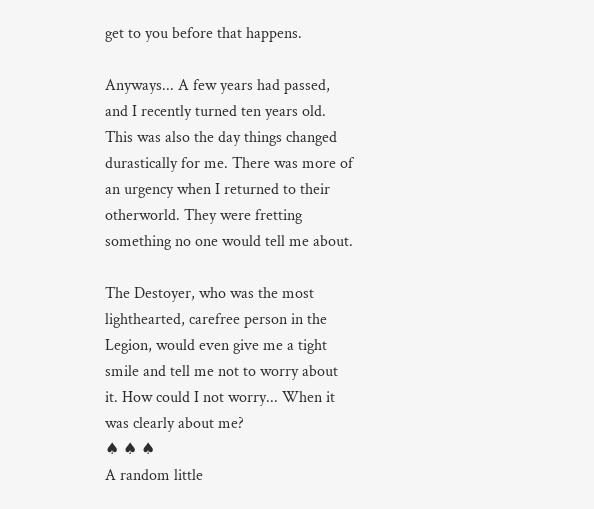get to you before that happens.

Anyways... A few years had passed, and I recently turned ten years old. This was also the day things changed durastically for me. There was more of an urgency when I returned to their otherworld. They were fretting something no one would tell me about.

The Destoyer, who was the most lighthearted, carefree person in the Legion, would even give me a tight smile and tell me not to worry about it. How could I not worry... When it was clearly about me?
♠ ♠ ♠
A random little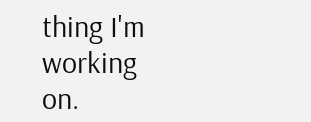thing I'm working on.